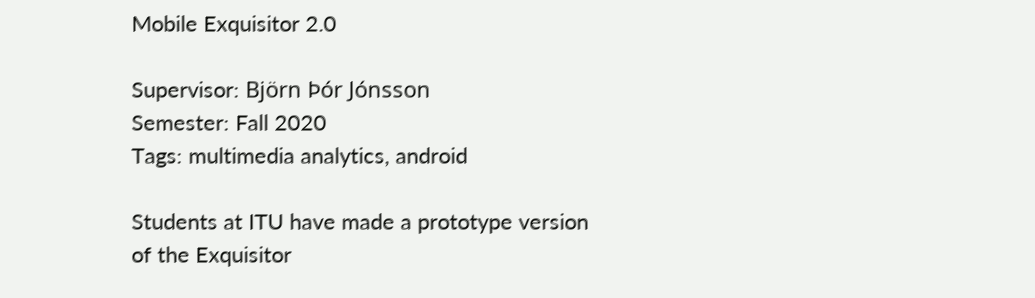Mobile Exquisitor 2.0

Supervisor: Björn Þór Jónsson
Semester: Fall 2020
Tags: multimedia analytics, android

Students at ITU have made a prototype version of the Exquisitor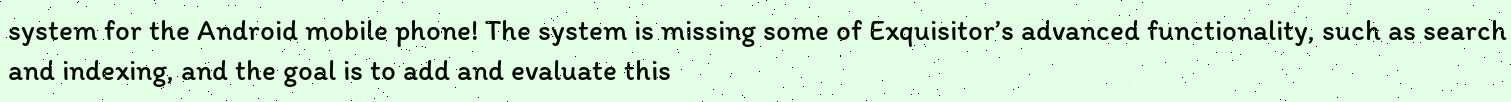system for the Android mobile phone! The system is missing some of Exquisitor’s advanced functionality, such as search and indexing, and the goal is to add and evaluate this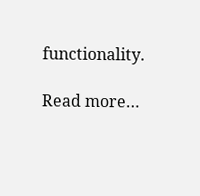functionality.

Read more…